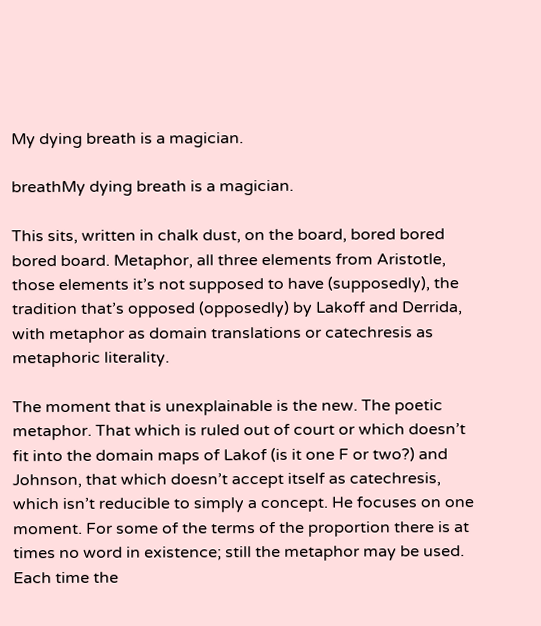My dying breath is a magician.

breathMy dying breath is a magician.

This sits, written in chalk dust, on the board, bored bored bored board. Metaphor, all three elements from Aristotle, those elements it’s not supposed to have (supposedly), the tradition that’s opposed (opposedly) by Lakoff and Derrida, with metaphor as domain translations or catechresis as metaphoric literality.

The moment that is unexplainable is the new. The poetic metaphor. That which is ruled out of court or which doesn’t fit into the domain maps of Lakof (is it one F or two?) and Johnson, that which doesn’t accept itself as catechresis, which isn’t reducible to simply a concept. He focuses on one moment. For some of the terms of the proportion there is at times no word in existence; still the metaphor may be used. Each time the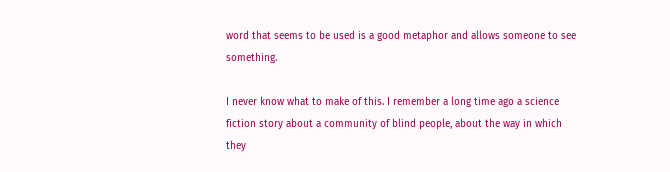word that seems to be used is a good metaphor and allows someone to see something.

I never know what to make of this. I remember a long time ago a science fiction story about a community of blind people, about the way in which they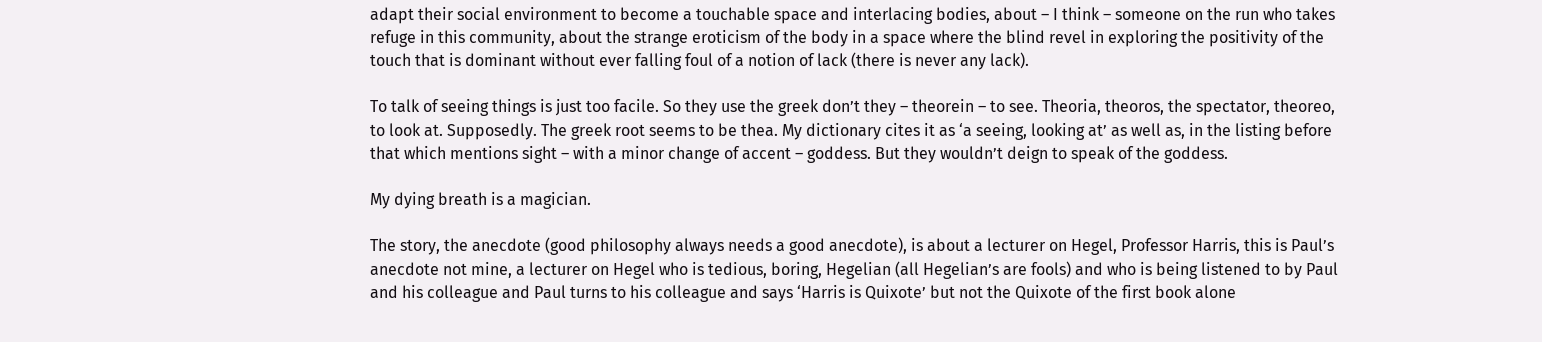adapt their social environment to become a touchable space and interlacing bodies, about – I think – someone on the run who takes refuge in this community, about the strange eroticism of the body in a space where the blind revel in exploring the positivity of the touch that is dominant without ever falling foul of a notion of lack (there is never any lack).

To talk of seeing things is just too facile. So they use the greek don’t they – theorein – to see. Theoria, theoros, the spectator, theoreo, to look at. Supposedly. The greek root seems to be thea. My dictionary cites it as ‘a seeing, looking at’ as well as, in the listing before that which mentions sight – with a minor change of accent – goddess. But they wouldn’t deign to speak of the goddess.

My dying breath is a magician.

The story, the anecdote (good philosophy always needs a good anecdote), is about a lecturer on Hegel, Professor Harris, this is Paul’s anecdote not mine, a lecturer on Hegel who is tedious, boring, Hegelian (all Hegelian’s are fools) and who is being listened to by Paul and his colleague and Paul turns to his colleague and says ‘Harris is Quixote’ but not the Quixote of the first book alone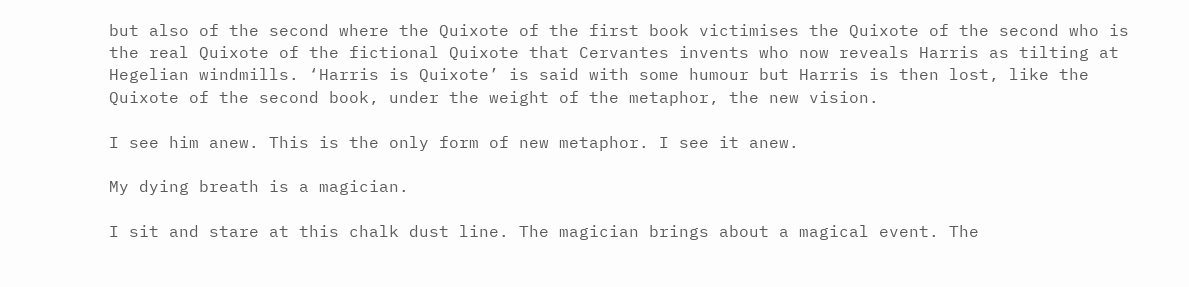but also of the second where the Quixote of the first book victimises the Quixote of the second who is the real Quixote of the fictional Quixote that Cervantes invents who now reveals Harris as tilting at Hegelian windmills. ‘Harris is Quixote’ is said with some humour but Harris is then lost, like the Quixote of the second book, under the weight of the metaphor, the new vision.

I see him anew. This is the only form of new metaphor. I see it anew.

My dying breath is a magician.

I sit and stare at this chalk dust line. The magician brings about a magical event. The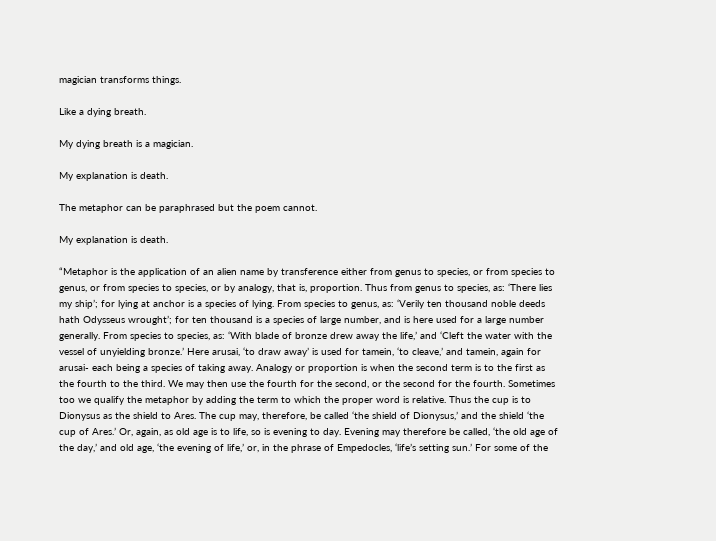magician transforms things.

Like a dying breath.

My dying breath is a magician.

My explanation is death.

The metaphor can be paraphrased but the poem cannot.

My explanation is death.

“Metaphor is the application of an alien name by transference either from genus to species, or from species to genus, or from species to species, or by analogy, that is, proportion. Thus from genus to species, as: ‘There lies my ship’; for lying at anchor is a species of lying. From species to genus, as: ‘Verily ten thousand noble deeds hath Odysseus wrought’; for ten thousand is a species of large number, and is here used for a large number generally. From species to species, as: ‘With blade of bronze drew away the life,’ and ‘Cleft the water with the vessel of unyielding bronze.’ Here arusai, ‘to draw away’ is used for tamein, ‘to cleave,’ and tamein, again for arusai- each being a species of taking away. Analogy or proportion is when the second term is to the first as the fourth to the third. We may then use the fourth for the second, or the second for the fourth. Sometimes too we qualify the metaphor by adding the term to which the proper word is relative. Thus the cup is to Dionysus as the shield to Ares. The cup may, therefore, be called ‘the shield of Dionysus,’ and the shield ‘the cup of Ares.’ Or, again, as old age is to life, so is evening to day. Evening may therefore be called, ‘the old age of the day,’ and old age, ‘the evening of life,’ or, in the phrase of Empedocles, ‘life’s setting sun.’ For some of the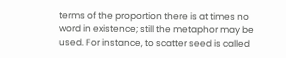terms of the proportion there is at times no word in existence; still the metaphor may be used. For instance, to scatter seed is called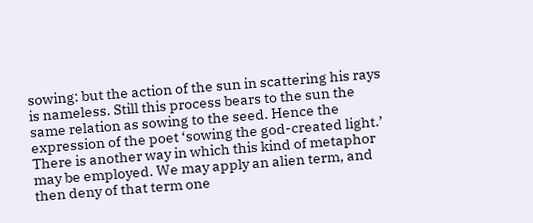sowing: but the action of the sun in scattering his rays is nameless. Still this process bears to the sun the same relation as sowing to the seed. Hence the expression of the poet ‘sowing the god-created light.’ There is another way in which this kind of metaphor may be employed. We may apply an alien term, and then deny of that term one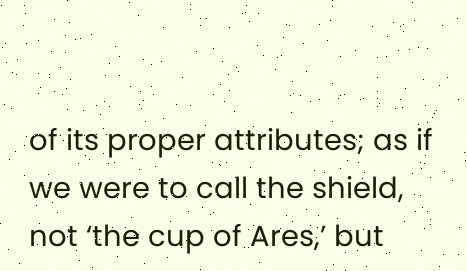of its proper attributes; as if we were to call the shield, not ‘the cup of Ares,’ but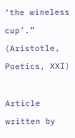‘the wineless cup’.” (Aristotle, Poetics, XXI)

Article written by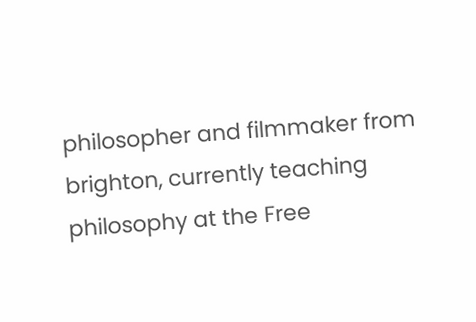philosopher and filmmaker from brighton, currently teaching philosophy at the Free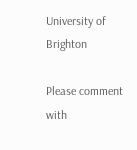University of Brighton

Please comment with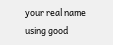your real name using good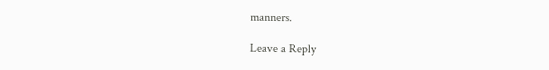manners.

Leave a Reply